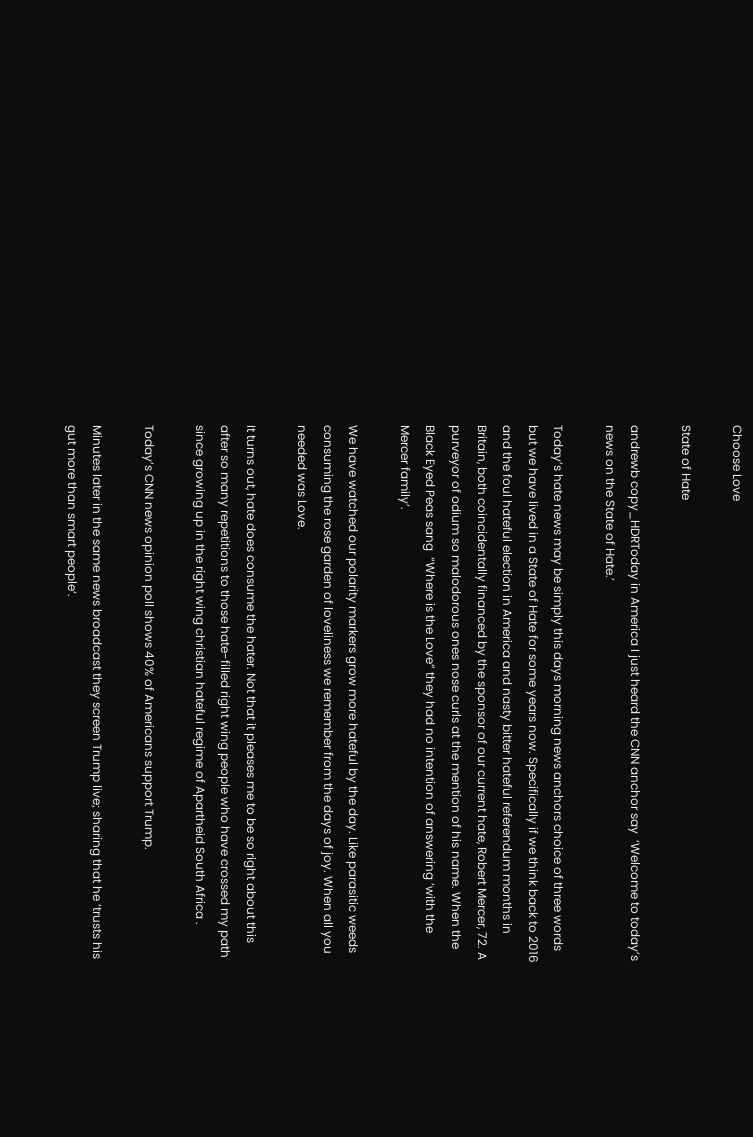Choose Love

State of Hate

andrewb copy_HDRToday in America I just heard the CNN anchor say  ‘Welcome to today’s news on the State of Hate.’

Today’s hate news may be simply this days morning news anchors choice of three words but we have lived in a State of Hate for some years now. Specifically if we think back to 2016 and the foul hateful election in America and nasty bitter hateful referendum months in Britain, both coincidentally financed by the sponsor of our current hate, Robert Mercer, 72. A purveyor of odium so malodorous ones nose curls at the mention of his name. When the Black Eyed Peas sang  “Where is the Love” they had no intention of answering ‘with the Mercer family’.

We have watched our polarity markers grow more hateful by the day. Like parasitic weeds consuming the rose garden of loveliness we remember from the days of joy. When all you needed was Love.

It turns out, hate does consume the hater. Not that it pleases me to be so right about this after so many repetitions to those hate-filled right wing people who have crossed my path since growing up in the right wing christian hateful regime of Apartheid South Africa .

Today’s CNN news opinion poll shows 40% of Americans support Trump.

Minutes later in the same news broadcast they screen Trump live; sharing that he ‘trusts his gut more than smart people‘.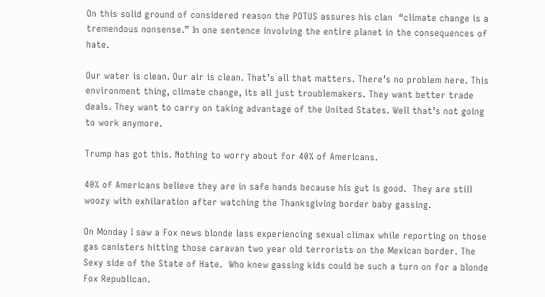On this solid ground of considered reason the POTUS assures his clan  “climate change is a tremendous nonsense.” In one sentence involving the entire planet in the consequences of hate.

Our water is clean. Our air is clean. That’s all that matters. There’s no problem here. This environment thing, climate change, its all just troublemakers. They want better trade deals. They want to carry on taking advantage of the United States. Well that’s not going to work anymore.

Trump has got this. Nothing to worry about for 40% of Americans.

40% of Americans believe they are in safe hands because his gut is good.  They are still woozy with exhilaration after watching the Thanksgiving border baby gassing.

On Monday I saw a Fox news blonde lass experiencing sexual climax while reporting on those gas canisters hitting those caravan two year old terrorists on the Mexican border. The Sexy side of the State of Hate.  Who knew gassing kids could be such a turn on for a blonde Fox Republican.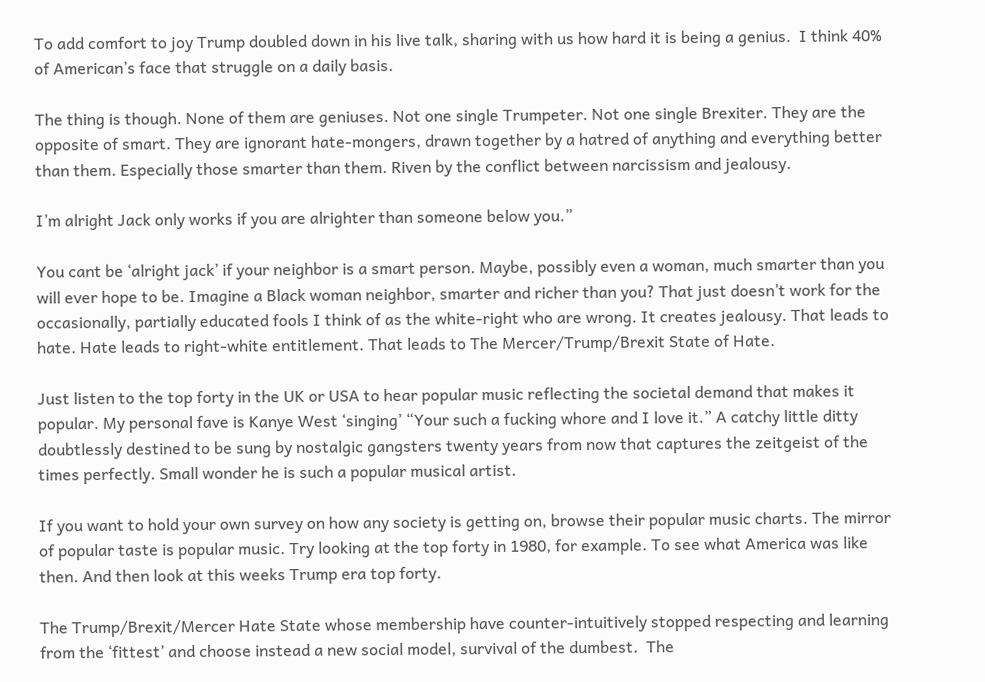To add comfort to joy Trump doubled down in his live talk, sharing with us how hard it is being a genius.  I think 40% of American’s face that struggle on a daily basis.

The thing is though. None of them are geniuses. Not one single Trumpeter. Not one single Brexiter. They are the opposite of smart. They are ignorant hate-mongers, drawn together by a hatred of anything and everything better than them. Especially those smarter than them. Riven by the conflict between narcissism and jealousy.

I’m alright Jack only works if you are alrighter than someone below you.”

You cant be ‘alright jack’ if your neighbor is a smart person. Maybe, possibly even a woman, much smarter than you will ever hope to be. Imagine a Black woman neighbor, smarter and richer than you? That just doesn’t work for the occasionally, partially educated fools I think of as the white-right who are wrong. It creates jealousy. That leads to hate. Hate leads to right-white entitlement. That leads to The Mercer/Trump/Brexit State of Hate.

Just listen to the top forty in the UK or USA to hear popular music reflecting the societal demand that makes it popular. My personal fave is Kanye West ‘singing’ “Your such a fucking whore and I love it.” A catchy little ditty doubtlessly destined to be sung by nostalgic gangsters twenty years from now that captures the zeitgeist of the times perfectly. Small wonder he is such a popular musical artist.

If you want to hold your own survey on how any society is getting on, browse their popular music charts. The mirror of popular taste is popular music. Try looking at the top forty in 1980, for example. To see what America was like then. And then look at this weeks Trump era top forty.

The Trump/Brexit/Mercer Hate State whose membership have counter-intuitively stopped respecting and learning from the ‘fittest’ and choose instead a new social model, survival of the dumbest.  The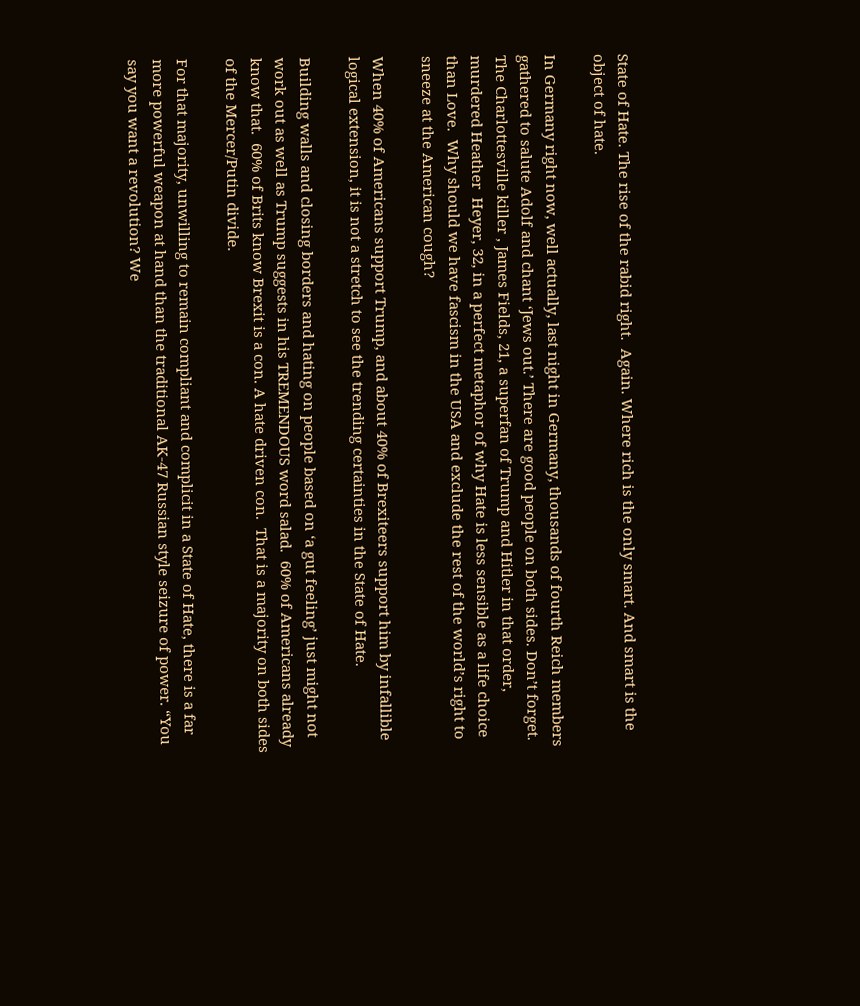State of Hate. The rise of the rabid right.  Again. Where rich is the only smart. And smart is the object of hate.

In Germany right now, well actually, last night in Germany, thousands of fourth Reich members gathered to salute Adolf and chant ‘Jews out.’ There are good people on both sides. Don’t forget.  The Charlottesville killer , James Fields, 21, a superfan of Trump and Hitler in that order, murdered Heather  Heyer, 32, in a perfect metaphor of why Hate is less sensible as a life choice than Love.  Why should we have fascism in the USA and exclude the rest of the world’s right to sneeze at the American cough?

When 40% of Americans support Trump, and about 40% of Brexiteers support him by infallible logical extension, it is not a stretch to see the trending certainties in the State of Hate.

Building walls and closing borders and hating on people based on ‘a gut feeling’ just might not work out as well as Trump suggests in his TREMENDOUS word salad.  60% of Americans already know that.  60% of Brits know Brexit is a con. A hate driven con.  That is a majority on both sides of the Mercer/Putin divide.

For that majority, unwilling to remain compliant and complicit in a State of Hate, there is a far more powerful weapon at hand than the traditional AK-47 Russian style seizure of power. “You say you want a revolution? We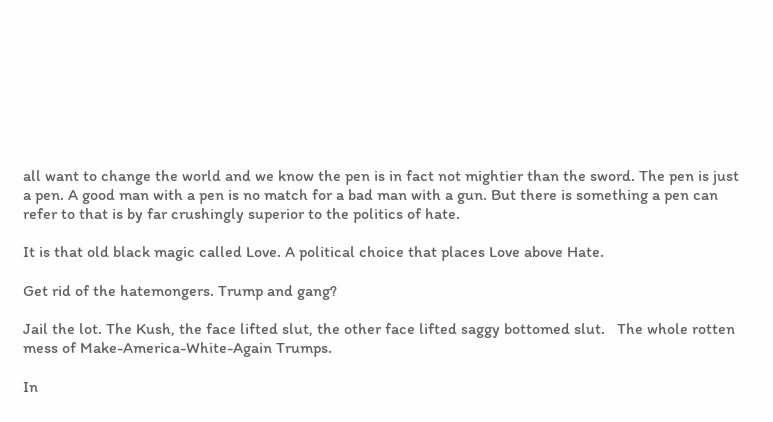all want to change the world and we know the pen is in fact not mightier than the sword. The pen is just a pen. A good man with a pen is no match for a bad man with a gun. But there is something a pen can refer to that is by far crushingly superior to the politics of hate.

It is that old black magic called Love. A political choice that places Love above Hate.

Get rid of the hatemongers. Trump and gang?

Jail the lot. The Kush, the face lifted slut, the other face lifted saggy bottomed slut.   The whole rotten mess of Make-America-White-Again Trumps.

In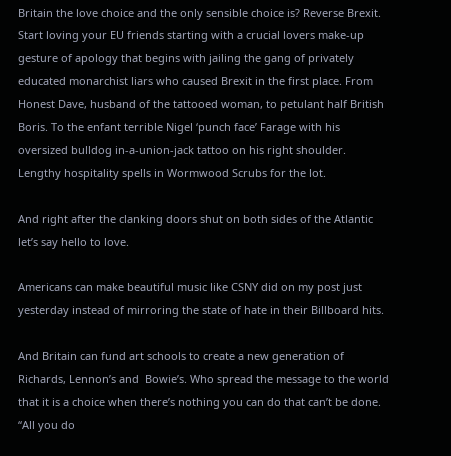Britain the love choice and the only sensible choice is? Reverse Brexit. Start loving your EU friends starting with a crucial lovers make-up gesture of apology that begins with jailing the gang of privately educated monarchist liars who caused Brexit in the first place. From Honest Dave, husband of the tattooed woman, to petulant half British Boris. To the enfant terrible Nigel ‘punch face’ Farage with his oversized bulldog in-a-union-jack tattoo on his right shoulder. Lengthy hospitality spells in Wormwood Scrubs for the lot.

And right after the clanking doors shut on both sides of the Atlantic let’s say hello to love.

Americans can make beautiful music like CSNY did on my post just yesterday instead of mirroring the state of hate in their Billboard hits.

And Britain can fund art schools to create a new generation of Richards, Lennon’s and  Bowie’s. Who spread the message to the world that it is a choice when there’s nothing you can do that can’t be done. “All you do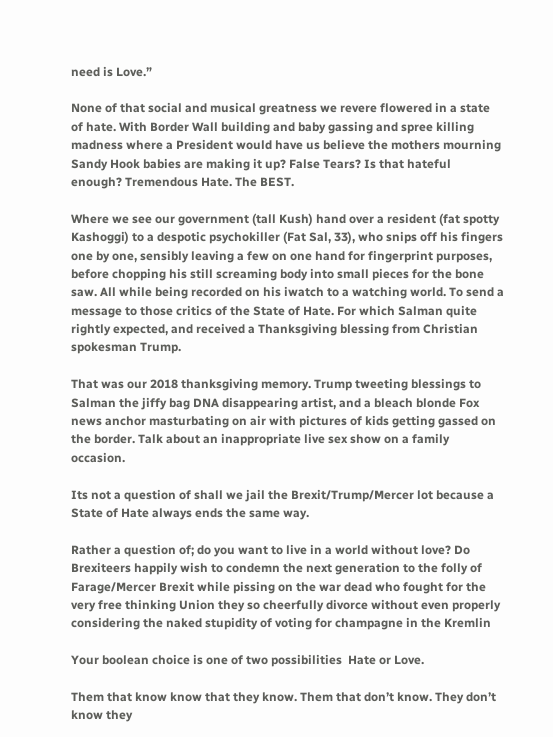need is Love.”

None of that social and musical greatness we revere flowered in a state of hate. With Border Wall building and baby gassing and spree killing madness where a President would have us believe the mothers mourning Sandy Hook babies are making it up? False Tears? Is that hateful enough? Tremendous Hate. The BEST.

Where we see our government (tall Kush) hand over a resident (fat spotty Kashoggi) to a despotic psychokiller (Fat Sal, 33), who snips off his fingers one by one, sensibly leaving a few on one hand for fingerprint purposes, before chopping his still screaming body into small pieces for the bone saw. All while being recorded on his iwatch to a watching world. To send a message to those critics of the State of Hate. For which Salman quite rightly expected, and received a Thanksgiving blessing from Christian spokesman Trump.

That was our 2018 thanksgiving memory. Trump tweeting blessings to Salman the jiffy bag DNA disappearing artist, and a bleach blonde Fox news anchor masturbating on air with pictures of kids getting gassed on the border. Talk about an inappropriate live sex show on a family occasion.

Its not a question of shall we jail the Brexit/Trump/Mercer lot because a State of Hate always ends the same way.

Rather a question of; do you want to live in a world without love? Do Brexiteers happily wish to condemn the next generation to the folly of Farage/Mercer Brexit while pissing on the war dead who fought for the very free thinking Union they so cheerfully divorce without even properly considering the naked stupidity of voting for champagne in the Kremlin

Your boolean choice is one of two possibilities  Hate or Love.

Them that know know that they know. Them that don’t know. They don’t know they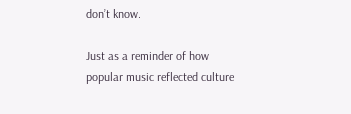don’t know.

Just as a reminder of how popular music reflected culture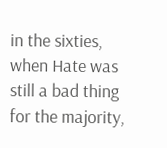in the sixties, when Hate was still a bad thing for the majority,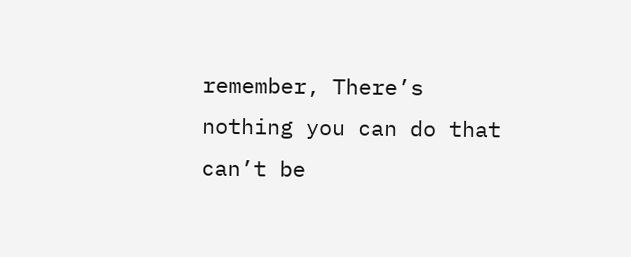remember, There’s nothing you can do that can’t be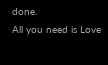done.
All you need is Love